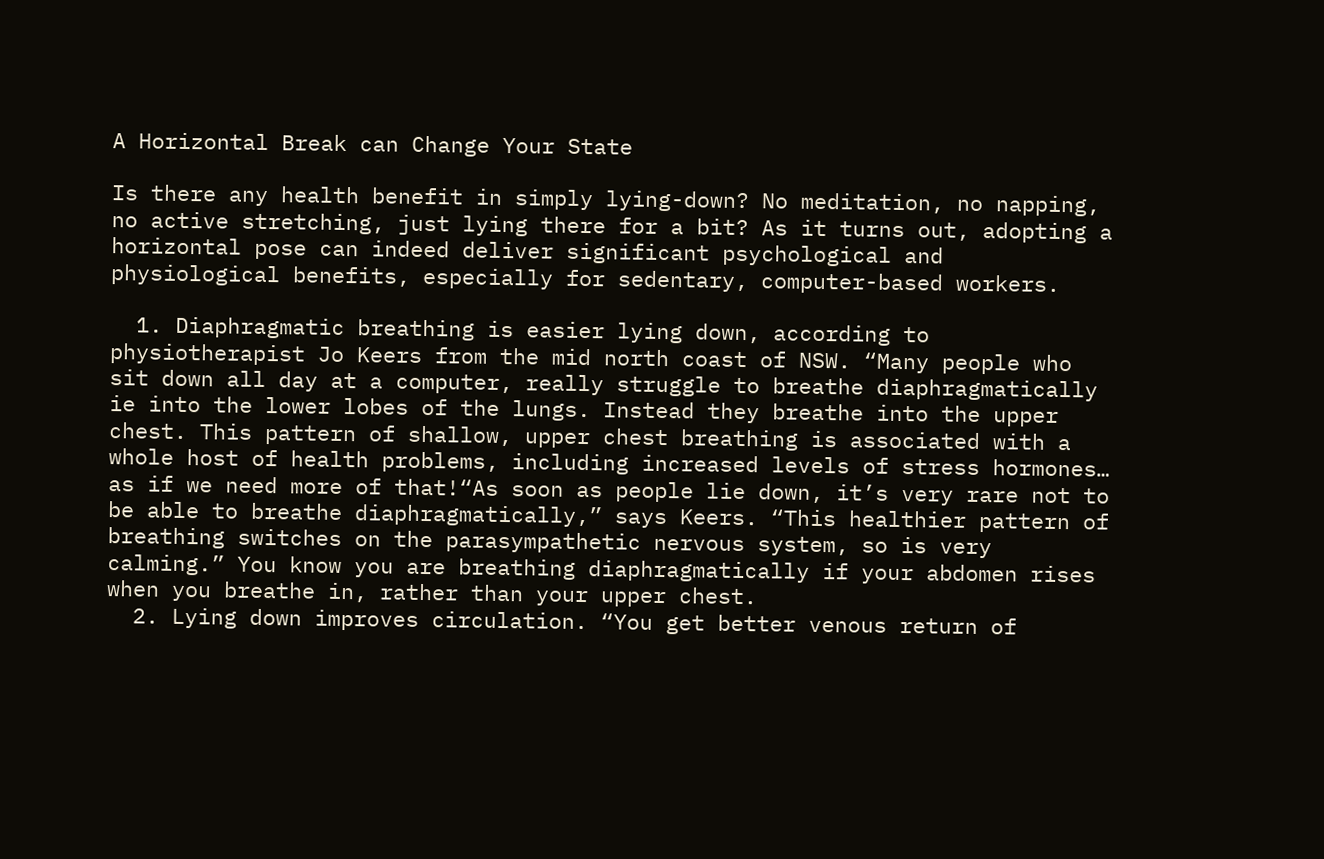A Horizontal Break can Change Your State

Is there any health benefit in simply lying-down? No meditation, no napping, no active stretching, just lying there for a bit? As it turns out, adopting a horizontal pose can indeed deliver significant psychological and physiological benefits, especially for sedentary, computer-based workers.

  1. Diaphragmatic breathing is easier lying down, according to physiotherapist Jo Keers from the mid north coast of NSW. “Many people who sit down all day at a computer, really struggle to breathe diaphragmatically ie into the lower lobes of the lungs. Instead they breathe into the upper chest. This pattern of shallow, upper chest breathing is associated with a whole host of health problems, including increased levels of stress hormones… as if we need more of that!“As soon as people lie down, it’s very rare not to be able to breathe diaphragmatically,” says Keers. “This healthier pattern of breathing switches on the parasympathetic nervous system, so is very calming.” You know you are breathing diaphragmatically if your abdomen rises when you breathe in, rather than your upper chest.
  2. Lying down improves circulation. “You get better venous return of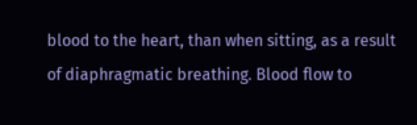blood to the heart, than when sitting, as a result of diaphragmatic breathing. Blood flow to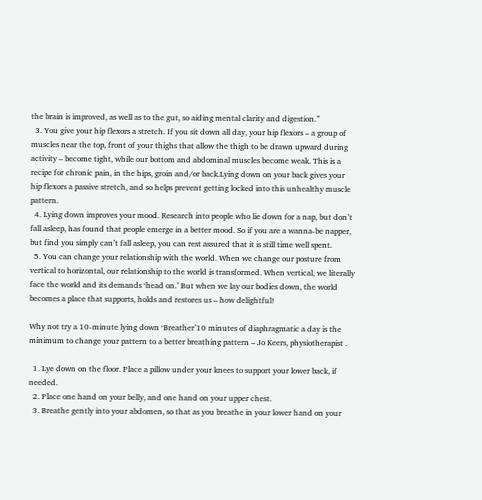the brain is improved, as well as to the gut, so aiding mental clarity and digestion.”
  3. You give your hip flexors a stretch. If you sit down all day, your hip flexors – a group of muscles near the top, front of your thighs that allow the thigh to be drawn upward during activity – become tight, while our bottom and abdominal muscles become weak. This is a recipe for chronic pain, in the hips, groin and/or back.Lying down on your back gives your hip flexors a passive stretch, and so helps prevent getting locked into this unhealthy muscle pattern.
  4. Lying down improves your mood. Research into people who lie down for a nap, but don’t fall asleep, has found that people emerge in a better mood. So if you are a wanna-be napper, but find you simply can’t fall asleep, you can rest assured that it is still time well spent.
  5. You can change your relationship with the world. When we change our posture from vertical to horizontal, our relationship to the world is transformed. When vertical, we literally face the world and its demands ‘head on.’ But when we lay our bodies down, the world becomes a place that supports, holds and restores us – how delightful!

Why not try a 10-minute lying down ‘Breather’10 minutes of diaphragmatic a day is the minimum to change your pattern to a better breathing pattern – Jo Keers, physiotherapist .

  1. Lye down on the floor. Place a pillow under your knees to support your lower back, if needed.
  2. Place one hand on your belly, and one hand on your upper chest.
  3. Breathe gently into your abdomen, so that as you breathe in your lower hand on your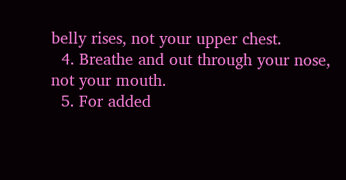belly rises, not your upper chest.
  4. Breathe and out through your nose, not your mouth.
  5. For added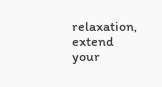relaxation, extend your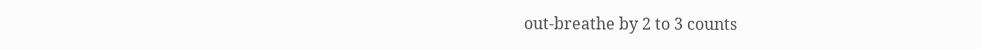out-breathe by 2 to 3 counts